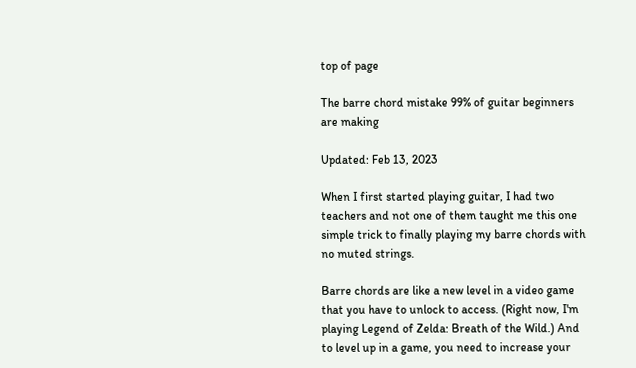top of page

The barre chord mistake 99% of guitar beginners are making

Updated: Feb 13, 2023

When I first started playing guitar, I had two teachers and not one of them taught me this one simple trick to finally playing my barre chords with no muted strings.

Barre chords are like a new level in a video game that you have to unlock to access. (Right now, I'm playing Legend of Zelda: Breath of the Wild.) And to level up in a game, you need to increase your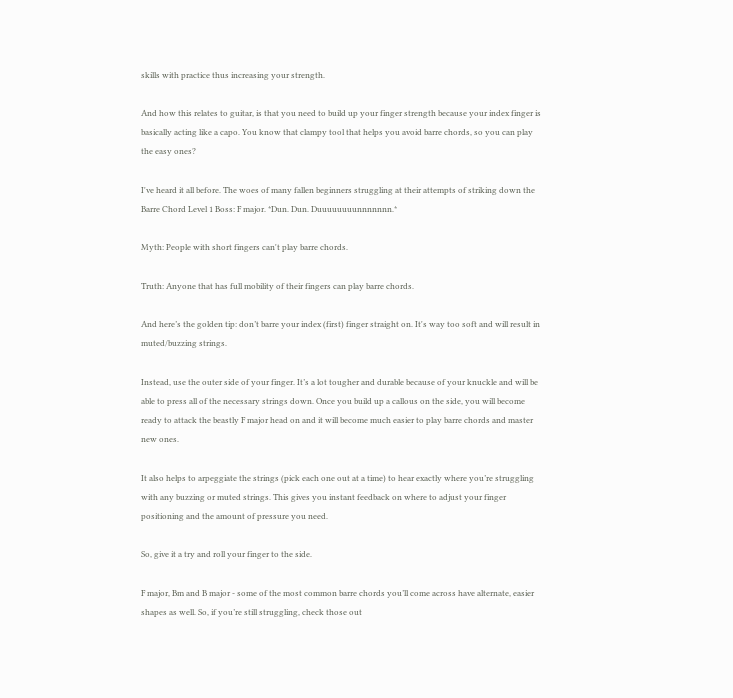skills with practice thus increasing your strength.

And how this relates to guitar, is that you need to build up your finger strength because your index finger is basically acting like a capo. You know that clampy tool that helps you avoid barre chords, so you can play the easy ones?

I've heard it all before. The woes of many fallen beginners struggling at their attempts of striking down the Barre Chord Level 1 Boss: F major. *Dun. Dun. Duuuuuuuunnnnnnn.*

Myth: People with short fingers can't play barre chords.

Truth: Anyone that has full mobility of their fingers can play barre chords.

And here’s the golden tip: don’t barre your index (first) finger straight on. It's way too soft and will result in muted/buzzing strings.

Instead, use the outer side of your finger. It’s a lot tougher and durable because of your knuckle and will be able to press all of the necessary strings down. Once you build up a callous on the side, you will become ready to attack the beastly F major head on and it will become much easier to play barre chords and master new ones.

It also helps to arpeggiate the strings (pick each one out at a time) to hear exactly where you’re struggling with any buzzing or muted strings. This gives you instant feedback on where to adjust your finger positioning and the amount of pressure you need.

So, give it a try and roll your finger to the side.

F major, Bm and B major - some of the most common barre chords you’ll come across have alternate, easier shapes as well. So, if you’re still struggling, check those out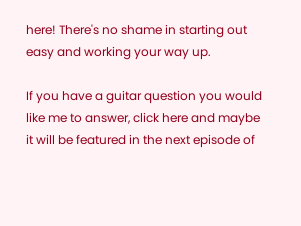here! There's no shame in starting out easy and working your way up.

If you have a guitar question you would like me to answer, click here and maybe it will be featured in the next episode of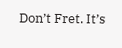Don’t Fret. It’s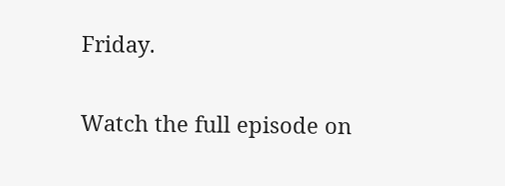Friday.

Watch the full episode on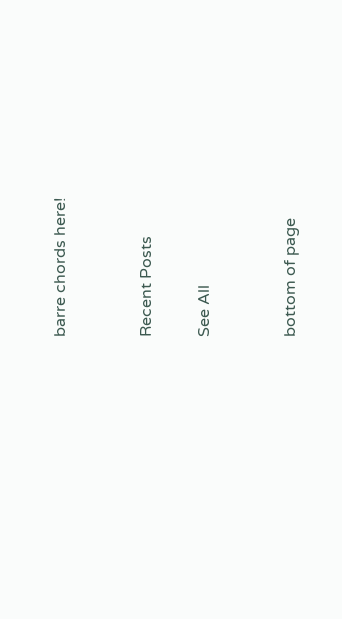barre chords here!


Recent Posts

See All


bottom of page